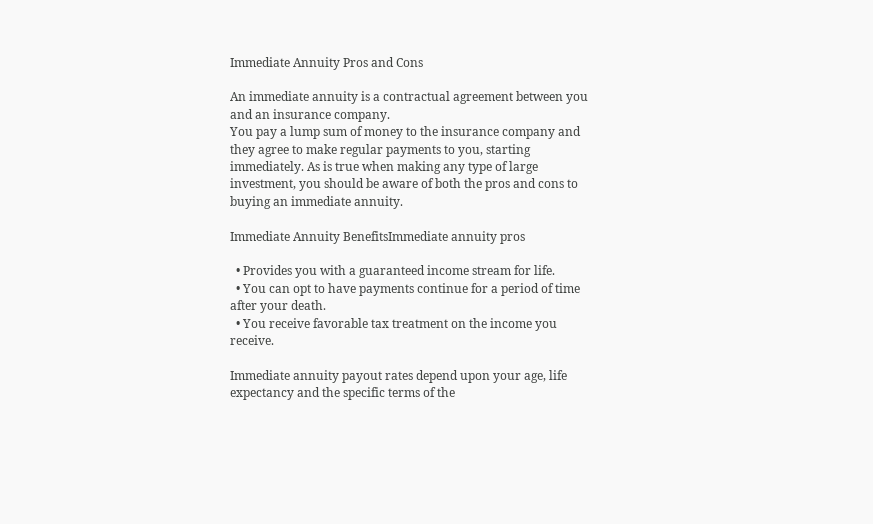Immediate Annuity Pros and Cons

An immediate annuity is a contractual agreement between you and an insurance company.
You pay a lump sum of money to the insurance company and they agree to make regular payments to you, starting immediately. As is true when making any type of large investment, you should be aware of both the pros and cons to buying an immediate annuity.

Immediate Annuity BenefitsImmediate annuity pros

  • Provides you with a guaranteed income stream for life.
  • You can opt to have payments continue for a period of time after your death.
  • You receive favorable tax treatment on the income you receive.

Immediate annuity payout rates depend upon your age, life expectancy and the specific terms of the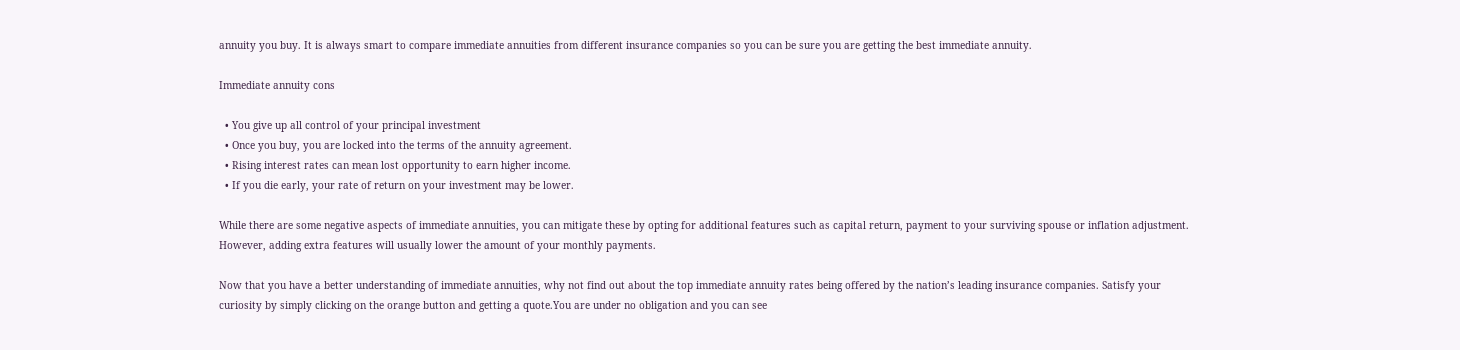annuity you buy. It is always smart to compare immediate annuities from different insurance companies so you can be sure you are getting the best immediate annuity.

Immediate annuity cons

  • You give up all control of your principal investment
  • Once you buy, you are locked into the terms of the annuity agreement.
  • Rising interest rates can mean lost opportunity to earn higher income.
  • If you die early, your rate of return on your investment may be lower.

While there are some negative aspects of immediate annuities, you can mitigate these by opting for additional features such as capital return, payment to your surviving spouse or inflation adjustment. However, adding extra features will usually lower the amount of your monthly payments.

Now that you have a better understanding of immediate annuities, why not find out about the top immediate annuity rates being offered by the nation’s leading insurance companies. Satisfy your curiosity by simply clicking on the orange button and getting a quote.You are under no obligation and you can see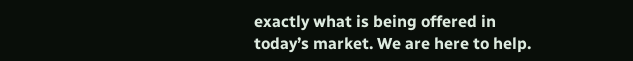exactly what is being offered in today’s market. We are here to help.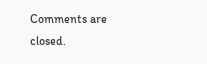Comments are closed.